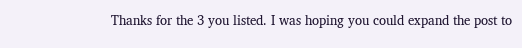Thanks for the 3 you listed. I was hoping you could expand the post to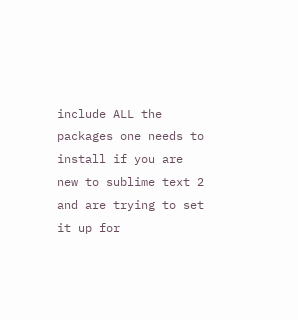include ALL the packages one needs to install if you are new to sublime text 2 and are trying to set it up for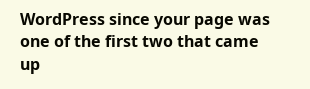WordPress since your page was one of the first two that came up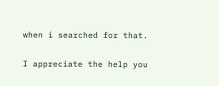when i searched for that.

I appreciate the help you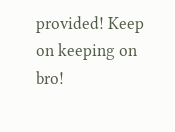provided! Keep on keeping on bro!